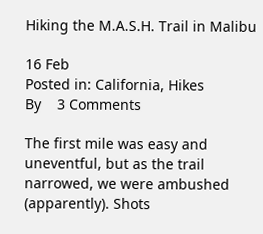Hiking the M.A.S.H. Trail in Malibu

16 Feb
Posted in: California, Hikes
By    3 Comments

The first mile was easy and uneventful, but as the trail narrowed, we were ambushed (apparently). Shots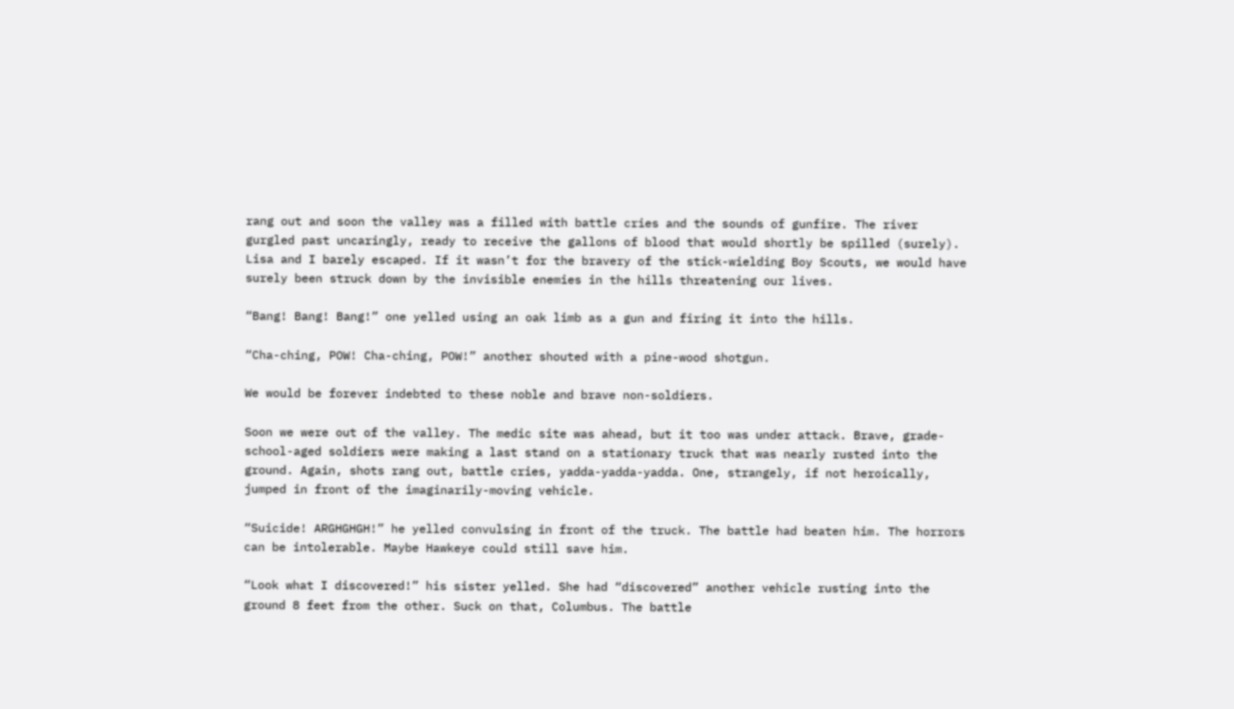rang out and soon the valley was a filled with battle cries and the sounds of gunfire. The river gurgled past uncaringly, ready to receive the gallons of blood that would shortly be spilled (surely). Lisa and I barely escaped. If it wasn’t for the bravery of the stick-wielding Boy Scouts, we would have surely been struck down by the invisible enemies in the hills threatening our lives.

“Bang! Bang! Bang!” one yelled using an oak limb as a gun and firing it into the hills.

“Cha-ching, POW! Cha-ching, POW!” another shouted with a pine-wood shotgun.

We would be forever indebted to these noble and brave non-soldiers.

Soon we were out of the valley. The medic site was ahead, but it too was under attack. Brave, grade-school-aged soldiers were making a last stand on a stationary truck that was nearly rusted into the ground. Again, shots rang out, battle cries, yadda-yadda-yadda. One, strangely, if not heroically, jumped in front of the imaginarily-moving vehicle.

“Suicide! ARGHGHGH!” he yelled convulsing in front of the truck. The battle had beaten him. The horrors can be intolerable. Maybe Hawkeye could still save him.

“Look what I discovered!” his sister yelled. She had “discovered” another vehicle rusting into the ground 8 feet from the other. Suck on that, Columbus. The battle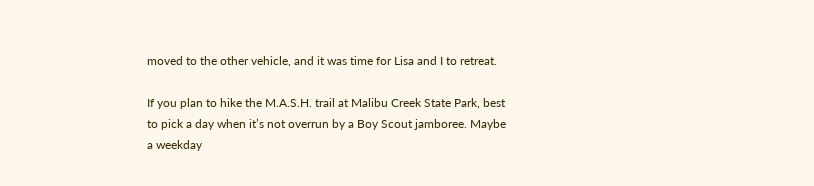moved to the other vehicle, and it was time for Lisa and I to retreat.

If you plan to hike the M.A.S.H. trail at Malibu Creek State Park, best to pick a day when it’s not overrun by a Boy Scout jamboree. Maybe a weekday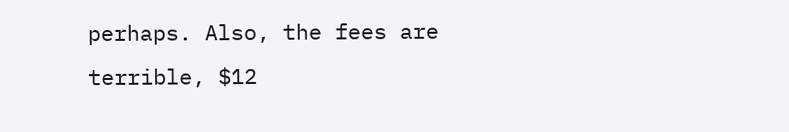perhaps. Also, the fees are terrible, $12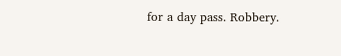for a day pass. Robbery.